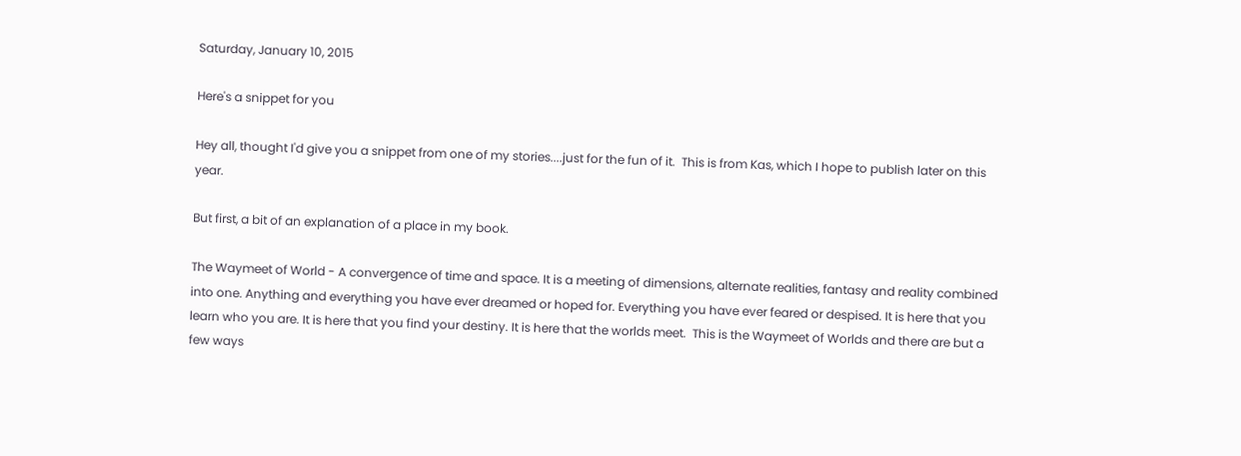Saturday, January 10, 2015

Here's a snippet for you

Hey all, thought I'd give you a snippet from one of my stories....just for the fun of it.  This is from Kas, which I hope to publish later on this year.

But first, a bit of an explanation of a place in my book.

The Waymeet of World - A convergence of time and space. It is a meeting of dimensions, alternate realities, fantasy and reality combined into one. Anything and everything you have ever dreamed or hoped for. Everything you have ever feared or despised. It is here that you learn who you are. It is here that you find your destiny. It is here that the worlds meet.  This is the Waymeet of Worlds and there are but a few ways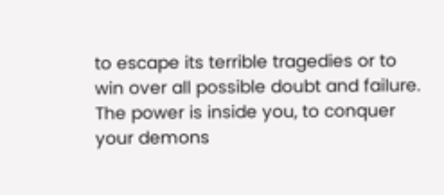to escape its terrible tragedies or to win over all possible doubt and failure. The power is inside you, to conquer your demons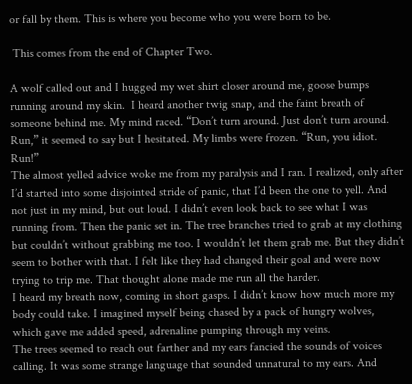or fall by them. This is where you become who you were born to be.

 This comes from the end of Chapter Two.

A wolf called out and I hugged my wet shirt closer around me, goose bumps running around my skin.  I heard another twig snap, and the faint breath of someone behind me. My mind raced. “Don’t turn around. Just don’t turn around. Run,” it seemed to say but I hesitated. My limbs were frozen. “Run, you idiot. Run!”
The almost yelled advice woke me from my paralysis and I ran. I realized, only after I’d started into some disjointed stride of panic, that I’d been the one to yell. And not just in my mind, but out loud. I didn’t even look back to see what I was running from. Then the panic set in. The tree branches tried to grab at my clothing but couldn’t without grabbing me too. I wouldn’t let them grab me. But they didn’t seem to bother with that. I felt like they had changed their goal and were now trying to trip me. That thought alone made me run all the harder.
I heard my breath now, coming in short gasps. I didn’t know how much more my body could take. I imagined myself being chased by a pack of hungry wolves, which gave me added speed, adrenaline pumping through my veins.
The trees seemed to reach out farther and my ears fancied the sounds of voices calling. It was some strange language that sounded unnatural to my ears. And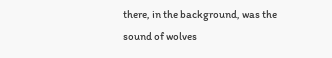there, in the background, was the sound of wolves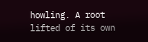howling. A root lifted of its own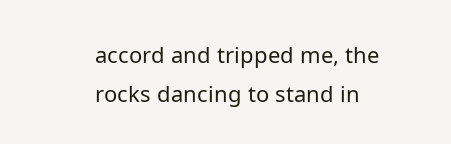accord and tripped me, the rocks dancing to stand in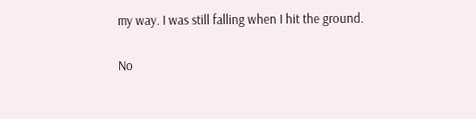my way. I was still falling when I hit the ground.

No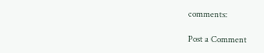comments:

Post a Comment